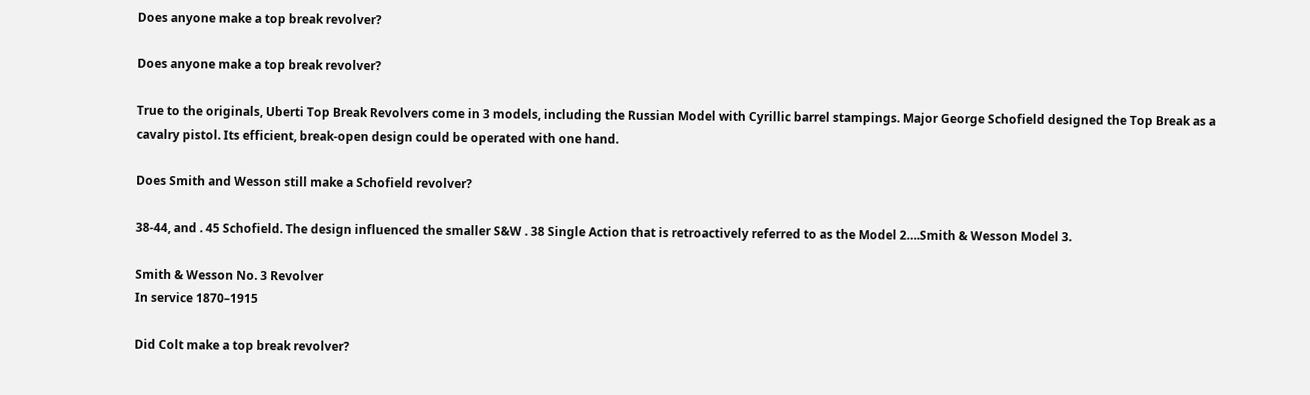Does anyone make a top break revolver?

Does anyone make a top break revolver?

True to the originals, Uberti Top Break Revolvers come in 3 models, including the Russian Model with Cyrillic barrel stampings. Major George Schofield designed the Top Break as a cavalry pistol. Its efficient, break-open design could be operated with one hand.

Does Smith and Wesson still make a Schofield revolver?

38-44, and . 45 Schofield. The design influenced the smaller S&W . 38 Single Action that is retroactively referred to as the Model 2….Smith & Wesson Model 3.

Smith & Wesson No. 3 Revolver
In service 1870–1915

Did Colt make a top break revolver?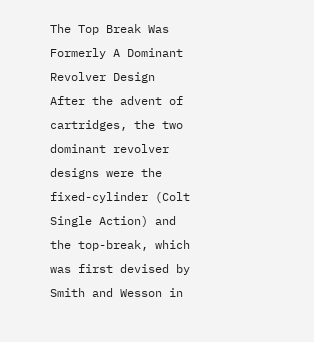The Top Break Was Formerly A Dominant Revolver Design After the advent of cartridges, the two dominant revolver designs were the fixed-cylinder (Colt Single Action) and the top-break, which was first devised by Smith and Wesson in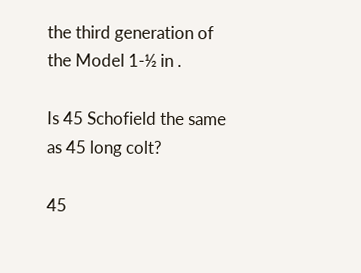the third generation of the Model 1-½ in .

Is 45 Schofield the same as 45 long colt?

45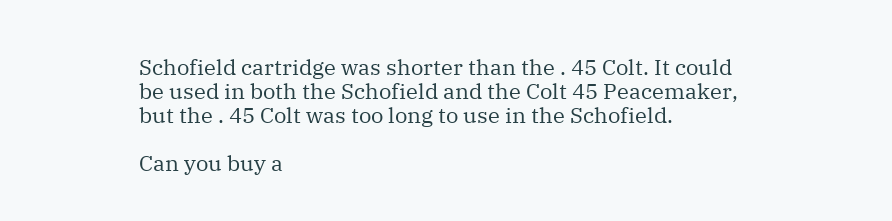Schofield cartridge was shorter than the . 45 Colt. It could be used in both the Schofield and the Colt 45 Peacemaker, but the . 45 Colt was too long to use in the Schofield.

Can you buy a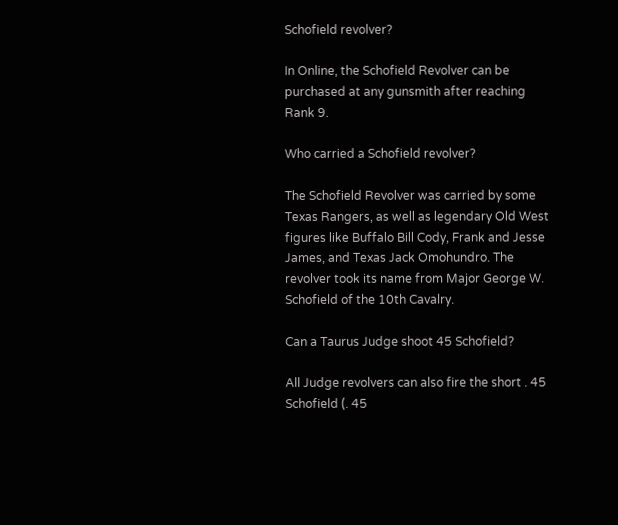Schofield revolver?

In Online, the Schofield Revolver can be purchased at any gunsmith after reaching Rank 9.

Who carried a Schofield revolver?

The Schofield Revolver was carried by some Texas Rangers, as well as legendary Old West figures like Buffalo Bill Cody, Frank and Jesse James, and Texas Jack Omohundro. The revolver took its name from Major George W. Schofield of the 10th Cavalry.

Can a Taurus Judge shoot 45 Schofield?

All Judge revolvers can also fire the short . 45 Schofield (. 45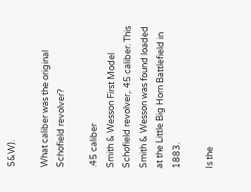S&W).

What caliber was the original Schofield revolver?

.45 caliber
Smith & Wesson First Model Schofield revolver,. 45 caliber. This Smith & Wesson was found loaded at the Little Big Horn Battlefield in 1883.

Is the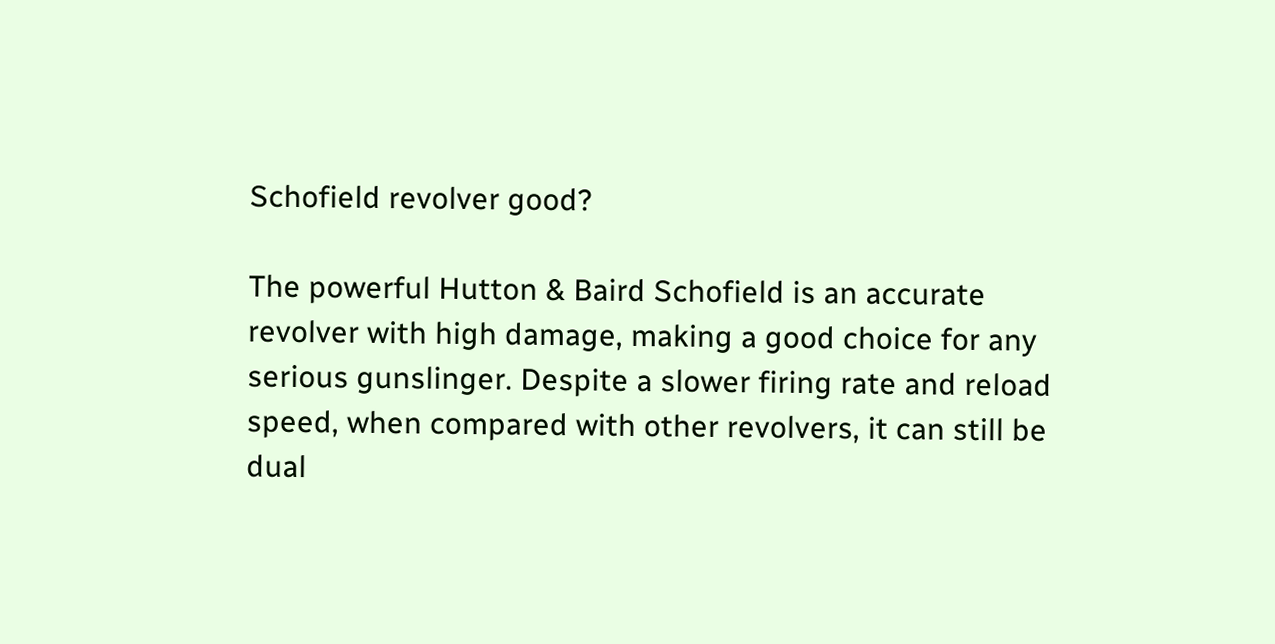Schofield revolver good?

The powerful Hutton & Baird Schofield is an accurate revolver with high damage, making a good choice for any serious gunslinger. Despite a slower firing rate and reload speed, when compared with other revolvers, it can still be dual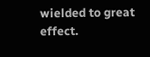wielded to great effect.